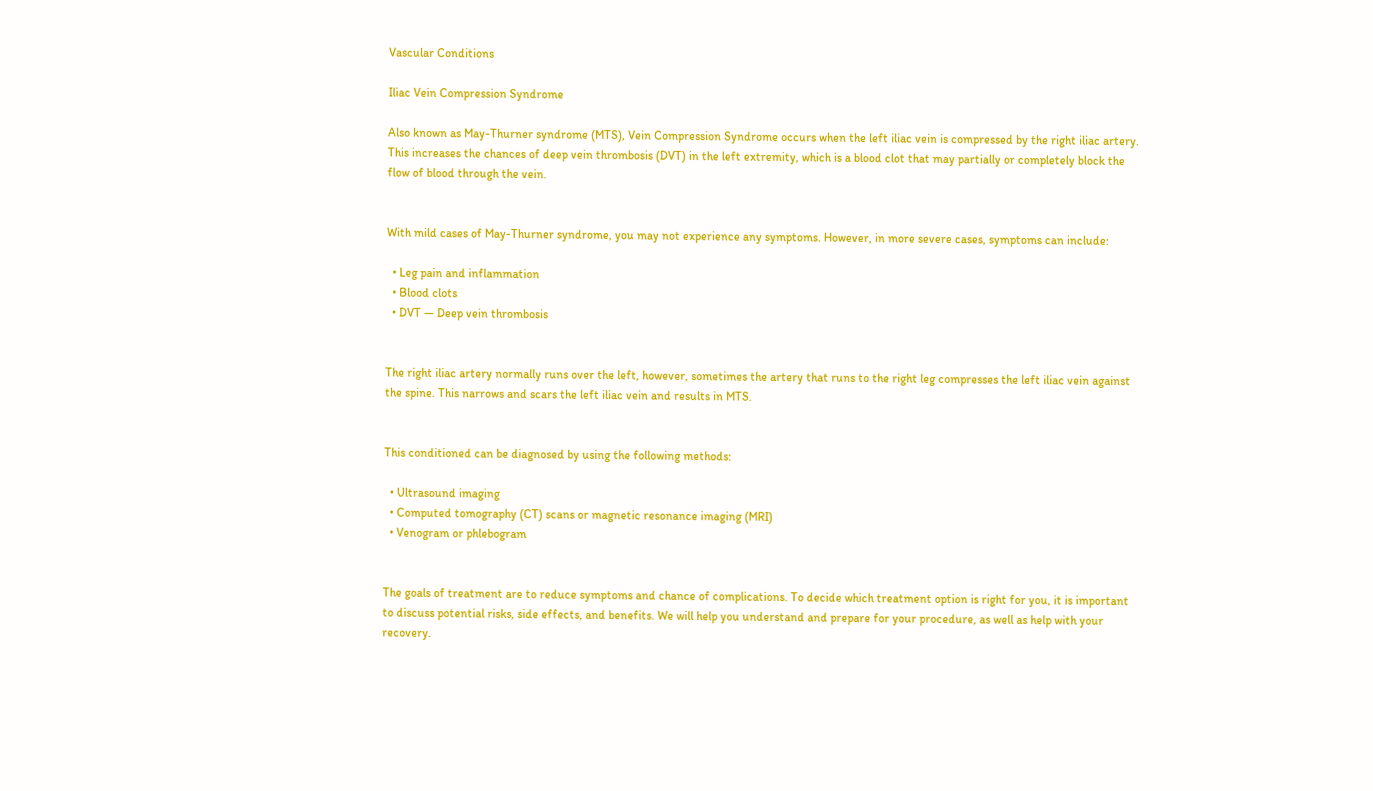Vascular Conditions

Iliac Vein Compression Syndrome

Also known as May-Thurner syndrome (MTS), Vein Compression Syndrome occurs when the left iliac vein is compressed by the right iliac artery. This increases the chances of deep vein thrombosis (DVT) in the left extremity, which is a blood clot that may partially or completely block the flow of blood through the vein.


With mild cases of May-Thurner syndrome, you may not experience any symptoms. However, in more severe cases, symptoms can include:

  • Leg pain and inflammation
  • Blood clots
  • DVT — Deep vein thrombosis


The right iliac artery normally runs over the left, however, sometimes the artery that runs to the right leg compresses the left iliac vein against the spine. This narrows and scars the left iliac vein and results in MTS.


This conditioned can be diagnosed by using the following methods:

  • Ultrasound imaging
  • Computed tomography (CT) scans or magnetic resonance imaging (MRI)
  • Venogram or phlebogram


The goals of treatment are to reduce symptoms and chance of complications. To decide which treatment option is right for you, it is important to discuss potential risks, side effects, and benefits. We will help you understand and prepare for your procedure, as well as help with your recovery.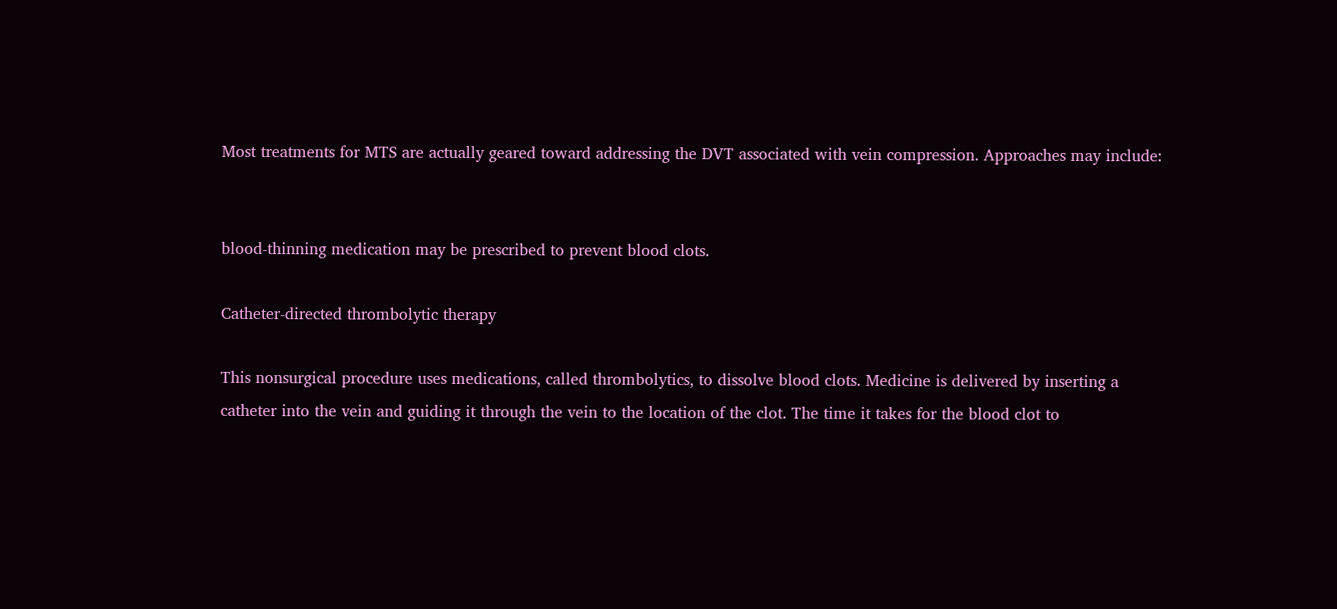Most treatments for MTS are actually geared toward addressing the DVT associated with vein compression. Approaches may include:


blood-thinning medication may be prescribed to prevent blood clots.

Catheter-directed thrombolytic therapy

This nonsurgical procedure uses medications, called thrombolytics, to dissolve blood clots. Medicine is delivered by inserting a catheter into the vein and guiding it through the vein to the location of the clot. The time it takes for the blood clot to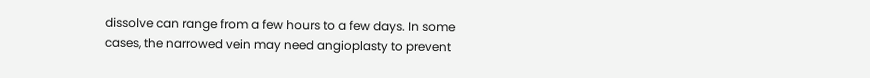dissolve can range from a few hours to a few days. In some cases, the narrowed vein may need angioplasty to prevent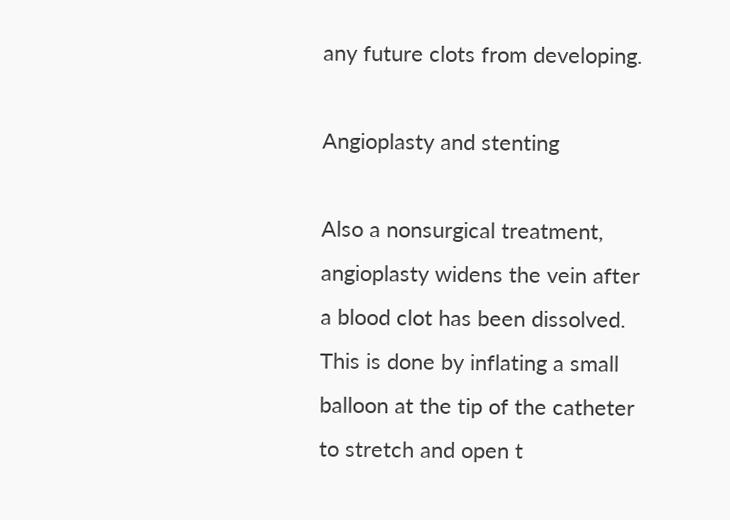any future clots from developing.

Angioplasty and stenting

Also a nonsurgical treatment, angioplasty widens the vein after a blood clot has been dissolved. This is done by inflating a small balloon at the tip of the catheter to stretch and open t